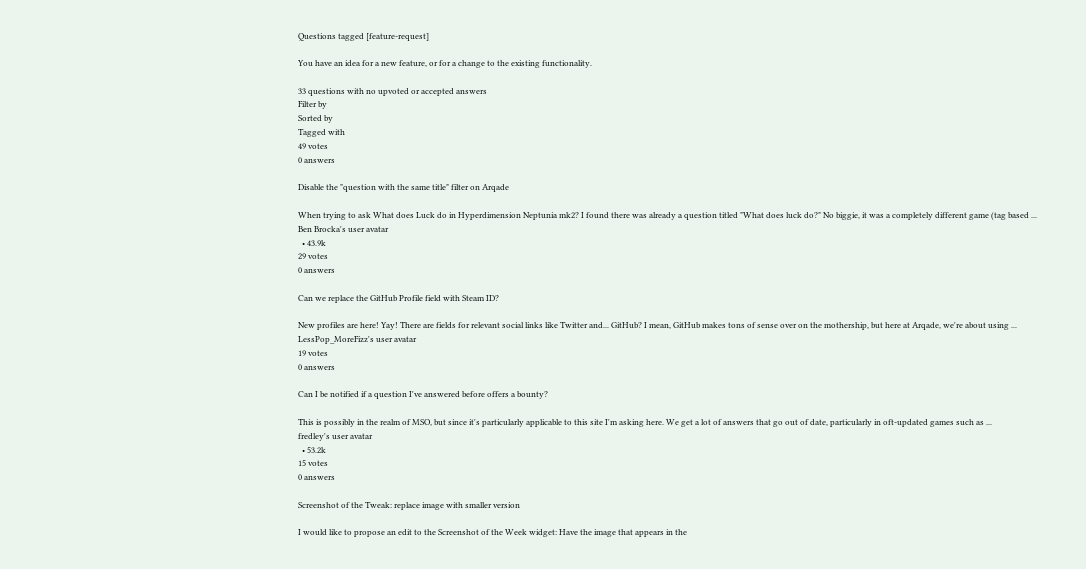Questions tagged [feature-request]

You have an idea for a new feature, or for a change to the existing functionality.

33 questions with no upvoted or accepted answers
Filter by
Sorted by
Tagged with
49 votes
0 answers

Disable the "question with the same title" filter on Arqade

When trying to ask What does Luck do in Hyperdimension Neptunia mk2? I found there was already a question titled "What does luck do?" No biggie, it was a completely different game (tag based ...
Ben Brocka's user avatar
  • 43.9k
29 votes
0 answers

Can we replace the GitHub Profile field with Steam ID?

New profiles are here! Yay! There are fields for relevant social links like Twitter and... GitHub? I mean, GitHub makes tons of sense over on the mothership, but here at Arqade, we're about using ...
LessPop_MoreFizz's user avatar
19 votes
0 answers

Can I be notified if a question I've answered before offers a bounty?

This is possibly in the realm of MSO, but since it's particularly applicable to this site I'm asking here. We get a lot of answers that go out of date, particularly in oft-updated games such as ...
fredley's user avatar
  • 53.2k
15 votes
0 answers

Screenshot of the Tweak: replace image with smaller version

I would like to propose an edit to the Screenshot of the Week widget: Have the image that appears in the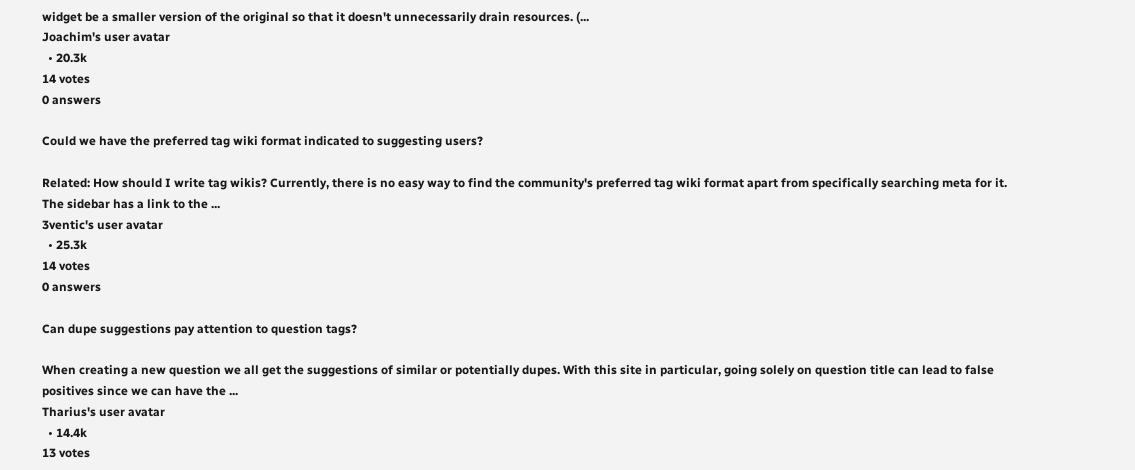widget be a smaller version of the original so that it doesn't unnecessarily drain resources. (...
Joachim's user avatar
  • 20.3k
14 votes
0 answers

Could we have the preferred tag wiki format indicated to suggesting users?

Related: How should I write tag wikis? Currently, there is no easy way to find the community's preferred tag wiki format apart from specifically searching meta for it. The sidebar has a link to the ...
3ventic's user avatar
  • 25.3k
14 votes
0 answers

Can dupe suggestions pay attention to question tags?

When creating a new question we all get the suggestions of similar or potentially dupes. With this site in particular, going solely on question title can lead to false positives since we can have the ...
Tharius's user avatar
  • 14.4k
13 votes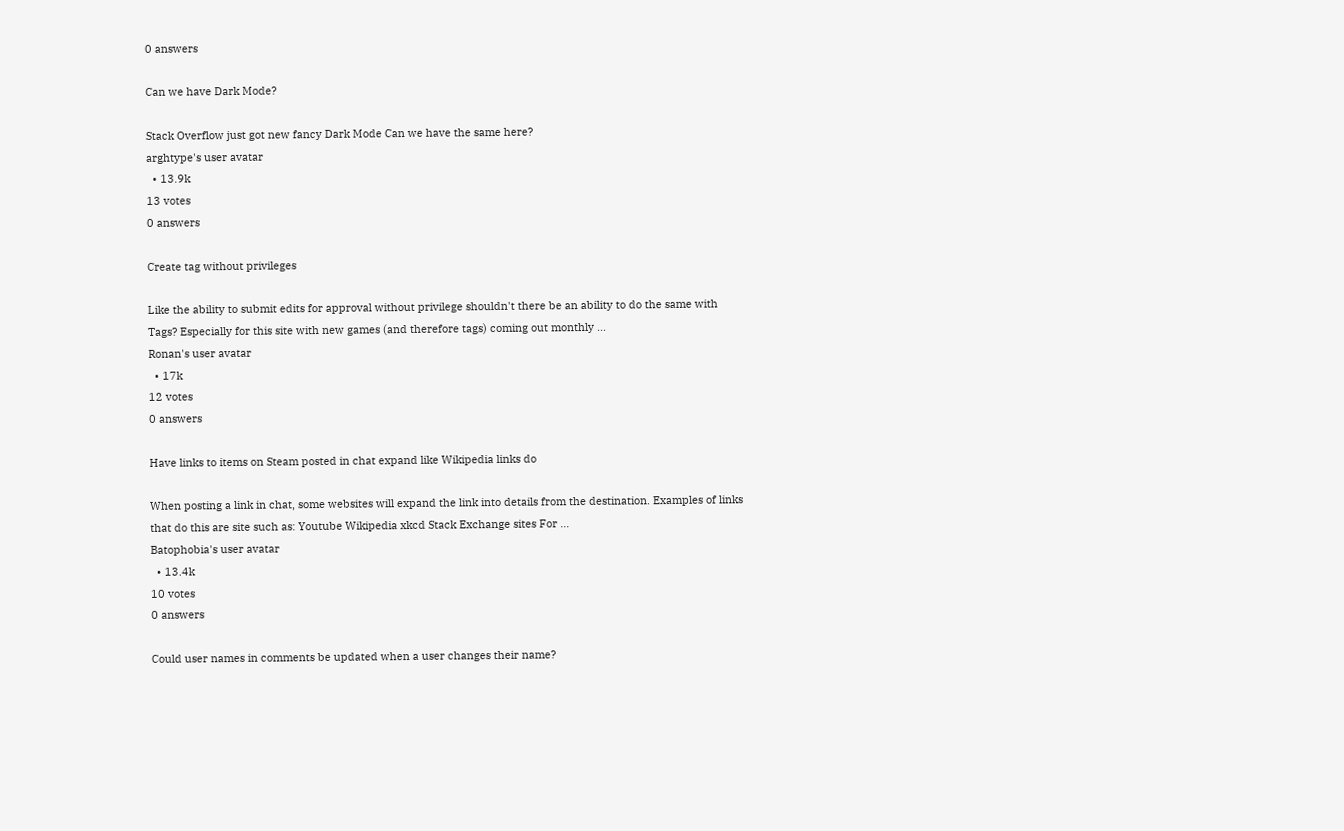0 answers

Can we have Dark Mode?

Stack Overflow just got new fancy Dark Mode Can we have the same here?
arghtype's user avatar
  • 13.9k
13 votes
0 answers

Create tag without privileges

Like the ability to submit edits for approval without privilege shouldn't there be an ability to do the same with Tags? Especially for this site with new games (and therefore tags) coming out monthly ...
Ronan's user avatar
  • 17k
12 votes
0 answers

Have links to items on Steam posted in chat expand like Wikipedia links do

When posting a link in chat, some websites will expand the link into details from the destination. Examples of links that do this are site such as: Youtube Wikipedia xkcd Stack Exchange sites For ...
Batophobia's user avatar
  • 13.4k
10 votes
0 answers

Could user names in comments be updated when a user changes their name?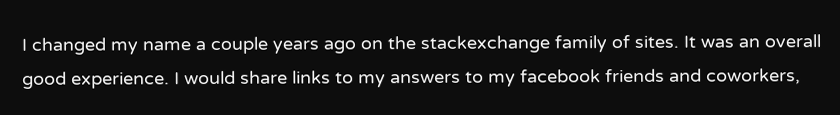I changed my name a couple years ago on the stackexchange family of sites. It was an overall good experience. I would share links to my answers to my facebook friends and coworkers,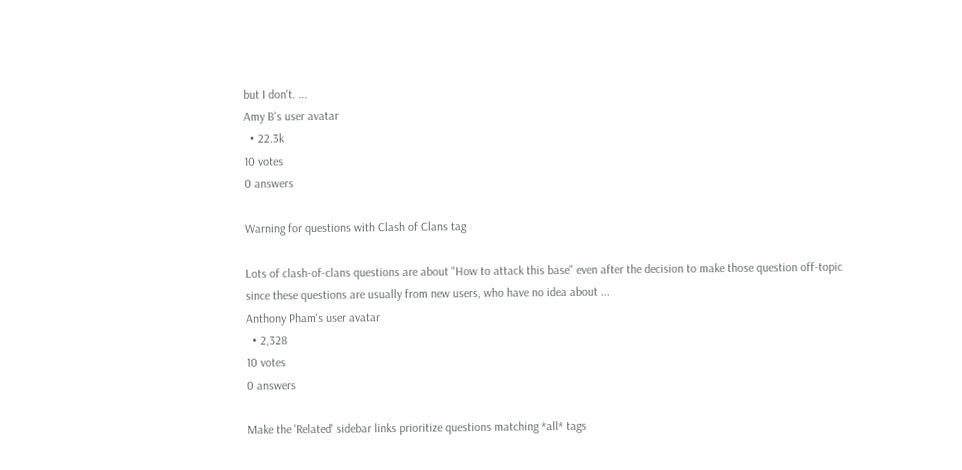but I don't. ...
Amy B's user avatar
  • 22.3k
10 votes
0 answers

Warning for questions with Clash of Clans tag

Lots of clash-of-clans questions are about "How to attack this base" even after the decision to make those question off-topic since these questions are usually from new users, who have no idea about ...
Anthony Pham's user avatar
  • 2,328
10 votes
0 answers

Make the 'Related' sidebar links prioritize questions matching *all* tags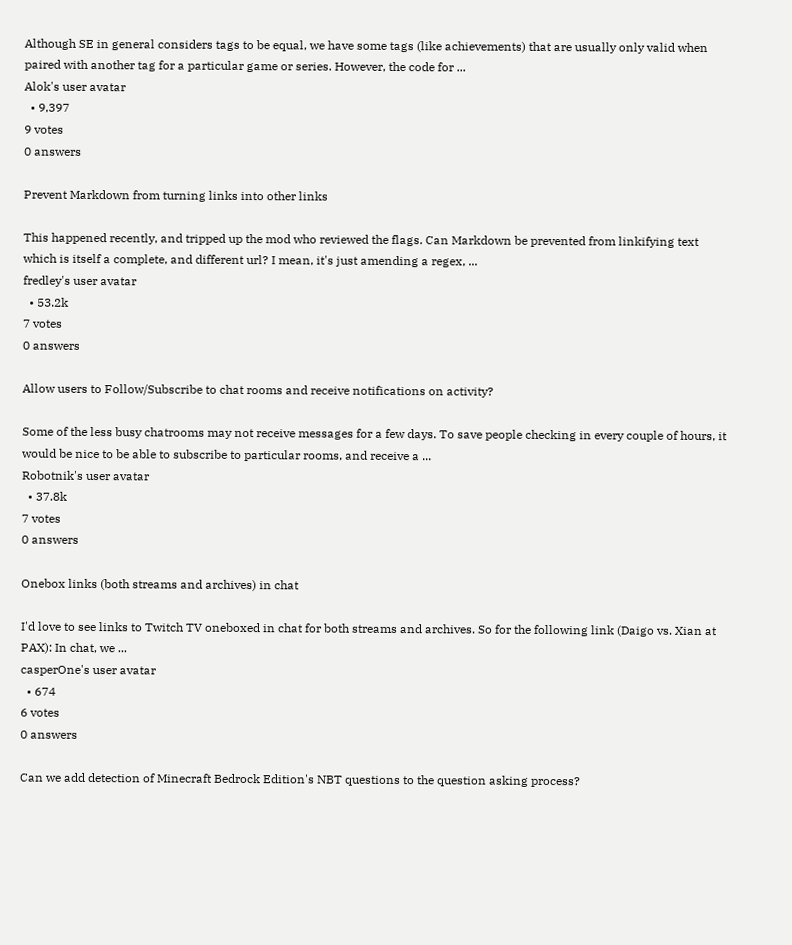Although SE in general considers tags to be equal, we have some tags (like achievements) that are usually only valid when paired with another tag for a particular game or series. However, the code for ...
Alok's user avatar
  • 9,397
9 votes
0 answers

Prevent Markdown from turning links into other links

This happened recently, and tripped up the mod who reviewed the flags. Can Markdown be prevented from linkifying text which is itself a complete, and different url? I mean, it's just amending a regex, ...
fredley's user avatar
  • 53.2k
7 votes
0 answers

Allow users to Follow/Subscribe to chat rooms and receive notifications on activity?

Some of the less busy chatrooms may not receive messages for a few days. To save people checking in every couple of hours, it would be nice to be able to subscribe to particular rooms, and receive a ...
Robotnik's user avatar
  • 37.8k
7 votes
0 answers

Onebox links (both streams and archives) in chat

I'd love to see links to Twitch TV oneboxed in chat for both streams and archives. So for the following link (Daigo vs. Xian at PAX): In chat, we ...
casperOne's user avatar
  • 674
6 votes
0 answers

Can we add detection of Minecraft Bedrock Edition's NBT questions to the question asking process?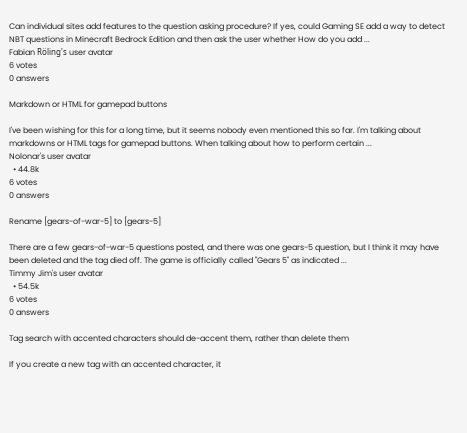Can individual sites add features to the question asking procedure? If yes, could Gaming SE add a way to detect NBT questions in Minecraft Bedrock Edition and then ask the user whether How do you add ...
Fabian Röling's user avatar
6 votes
0 answers

Markdown or HTML for gamepad buttons

I've been wishing for this for a long time, but it seems nobody even mentioned this so far. I'm talking about markdowns or HTML tags for gamepad buttons. When talking about how to perform certain ...
Nolonar's user avatar
  • 44.8k
6 votes
0 answers

Rename [gears-of-war-5] to [gears-5]

There are a few gears-of-war-5 questions posted, and there was one gears-5 question, but I think it may have been deleted and the tag died off. The game is officially called "Gears 5" as indicated ...
Timmy Jim's user avatar
  • 54.5k
6 votes
0 answers

Tag search with accented characters should de-accent them, rather than delete them

If you create a new tag with an accented character, it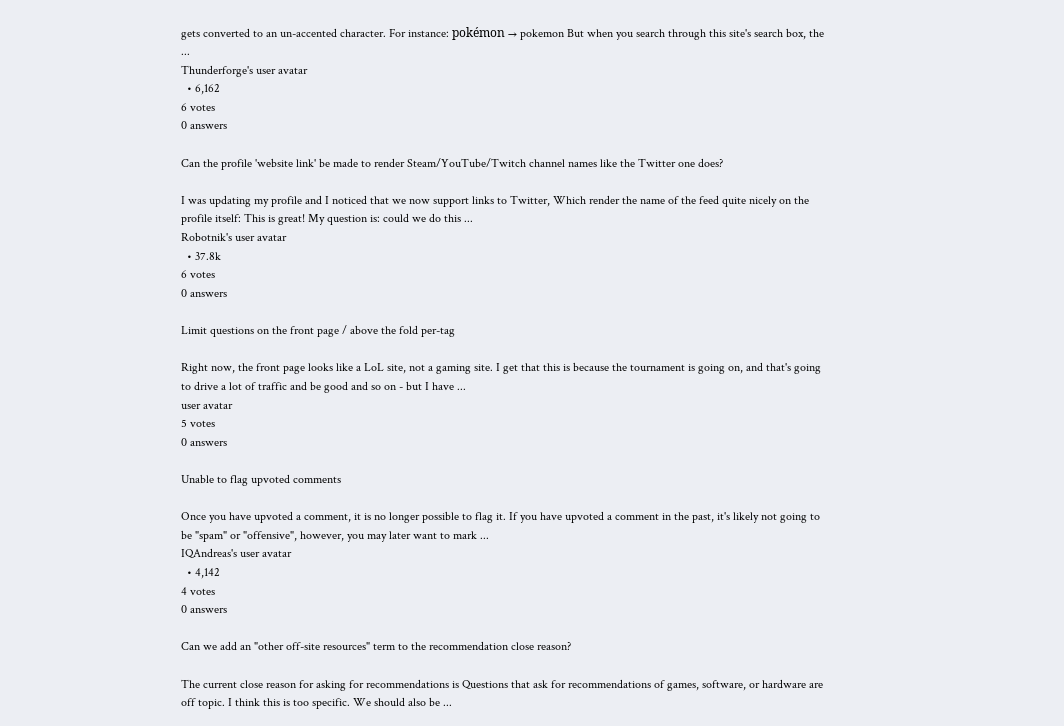gets converted to an un-accented character. For instance: pokémon → pokemon But when you search through this site's search box, the ...
Thunderforge's user avatar
  • 6,162
6 votes
0 answers

Can the profile 'website link' be made to render Steam/YouTube/Twitch channel names like the Twitter one does?

I was updating my profile and I noticed that we now support links to Twitter, Which render the name of the feed quite nicely on the profile itself: This is great! My question is: could we do this ...
Robotnik's user avatar
  • 37.8k
6 votes
0 answers

Limit questions on the front page / above the fold per-tag

Right now, the front page looks like a LoL site, not a gaming site. I get that this is because the tournament is going on, and that's going to drive a lot of traffic and be good and so on - but I have ...
user avatar
5 votes
0 answers

Unable to flag upvoted comments

Once you have upvoted a comment, it is no longer possible to flag it. If you have upvoted a comment in the past, it's likely not going to be "spam" or "offensive", however, you may later want to mark ...
IQAndreas's user avatar
  • 4,142
4 votes
0 answers

Can we add an "other off-site resources" term to the recommendation close reason?

The current close reason for asking for recommendations is Questions that ask for recommendations of games, software, or hardware are off topic. I think this is too specific. We should also be ...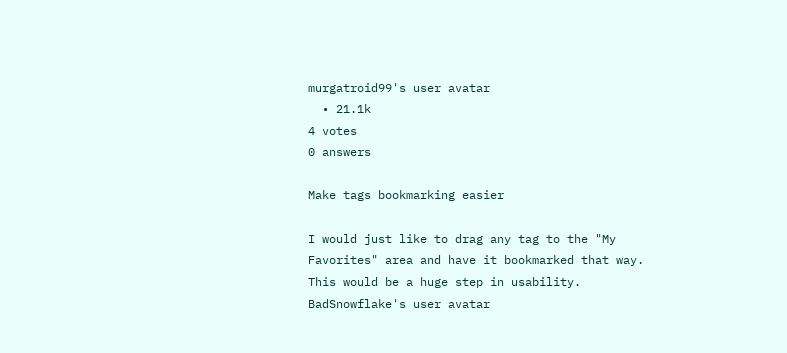murgatroid99's user avatar
  • 21.1k
4 votes
0 answers

Make tags bookmarking easier

I would just like to drag any tag to the "My Favorites" area and have it bookmarked that way. This would be a huge step in usability.
BadSnowflake's user avatar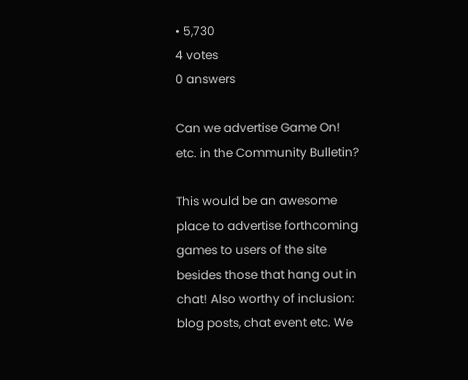• 5,730
4 votes
0 answers

Can we advertise Game On! etc. in the Community Bulletin?

This would be an awesome place to advertise forthcoming games to users of the site besides those that hang out in chat! Also worthy of inclusion: blog posts, chat event etc. We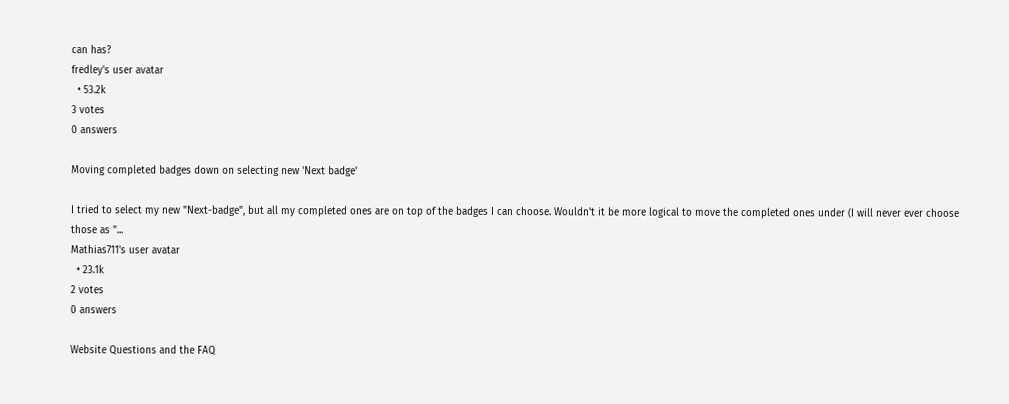can has?
fredley's user avatar
  • 53.2k
3 votes
0 answers

Moving completed badges down on selecting new 'Next badge'

I tried to select my new "Next-badge", but all my completed ones are on top of the badges I can choose. Wouldn't it be more logical to move the completed ones under (I will never ever choose those as "...
Mathias711's user avatar
  • 23.1k
2 votes
0 answers

Website Questions and the FAQ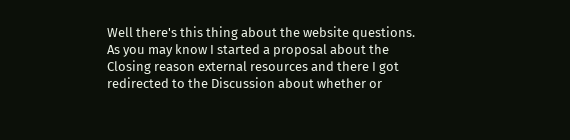Well there's this thing about the website questions. As you may know I started a proposal about the Closing reason external resources and there I got redirected to the Discussion about whether or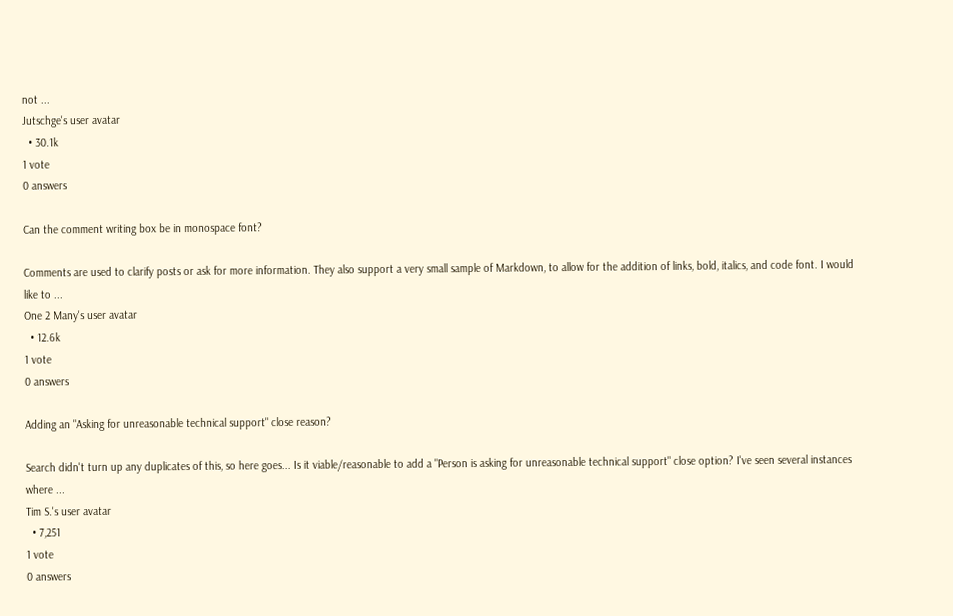not ...
Jutschge's user avatar
  • 30.1k
1 vote
0 answers

Can the comment writing box be in monospace font?

Comments are used to clarify posts or ask for more information. They also support a very small sample of Markdown, to allow for the addition of links, bold, italics, and code font. I would like to ...
One 2 Many's user avatar
  • 12.6k
1 vote
0 answers

Adding an "Asking for unreasonable technical support" close reason?

Search didn't turn up any duplicates of this, so here goes... Is it viable/reasonable to add a "Person is asking for unreasonable technical support" close option? I've seen several instances where ...
Tim S.'s user avatar
  • 7,251
1 vote
0 answers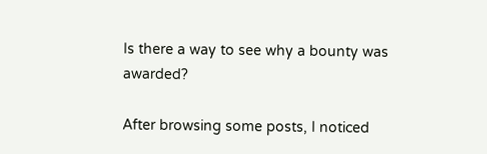Is there a way to see why a bounty was awarded?

After browsing some posts, I noticed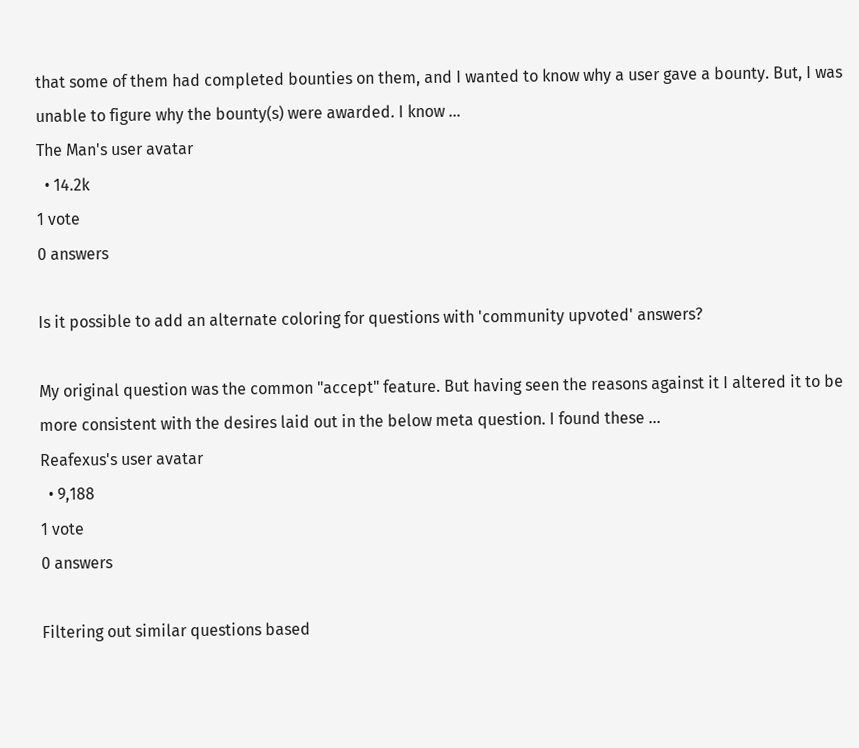that some of them had completed bounties on them, and I wanted to know why a user gave a bounty. But, I was unable to figure why the bounty(s) were awarded. I know ...
The Man's user avatar
  • 14.2k
1 vote
0 answers

Is it possible to add an alternate coloring for questions with 'community upvoted' answers?

My original question was the common "accept" feature. But having seen the reasons against it I altered it to be more consistent with the desires laid out in the below meta question. I found these ...
Reafexus's user avatar
  • 9,188
1 vote
0 answers

Filtering out similar questions based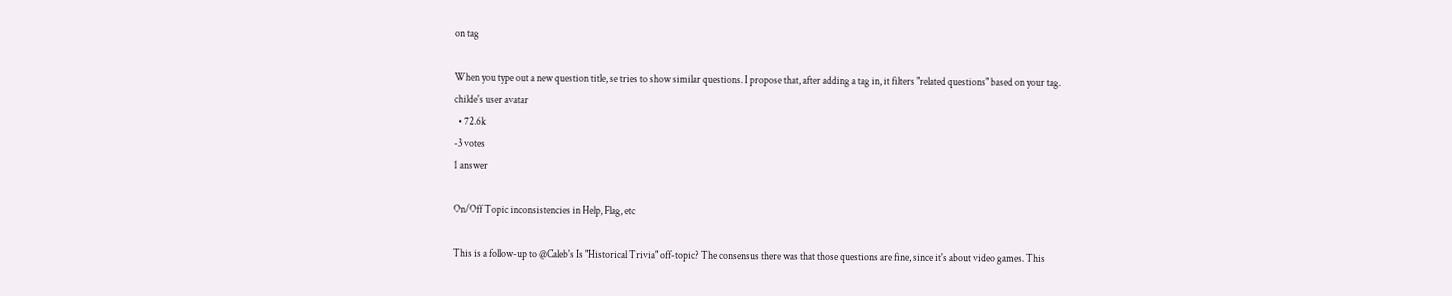on tag

When you type out a new question title, se tries to show similar questions. I propose that, after adding a tag in, it filters "related questions" based on your tag.
childe's user avatar
  • 72.6k
-3 votes
1 answer

On/Off Topic inconsistencies in Help, Flag, etc

This is a follow-up to @Caleb's Is "Historical Trivia" off-topic? The consensus there was that those questions are fine, since it's about video games. This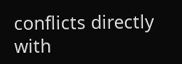conflicts directly with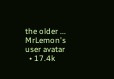the older ...
MrLemon's user avatar
  • 17.4k